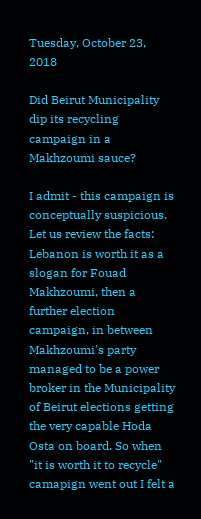Tuesday, October 23, 2018

Did Beirut Municipality dip its recycling campaign in a Makhzoumi sauce?

I admit - this campaign is conceptually suspicious. Let us review the facts: Lebanon is worth it as a slogan for Fouad Makhzoumi, then a further election campaign, in between Makhzoumi's party managed to be a power broker in the Municipality of Beirut elections getting the very capable Hoda Osta on board. So when "it is worth it to recycle" camapign went out I felt a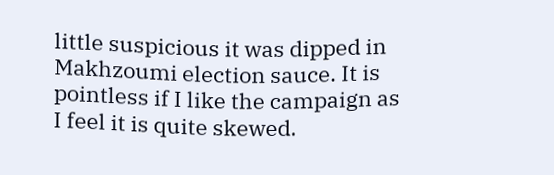little suspicious it was dipped in Makhzoumi election sauce. It is pointless if I like the campaign as I feel it is quite skewed.